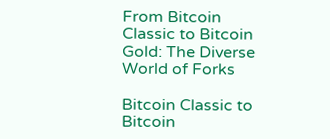From Bitcoin Classic to Bitcoin Gold: The Diverse World of Forks

Bitcoin Classic to Bitcoin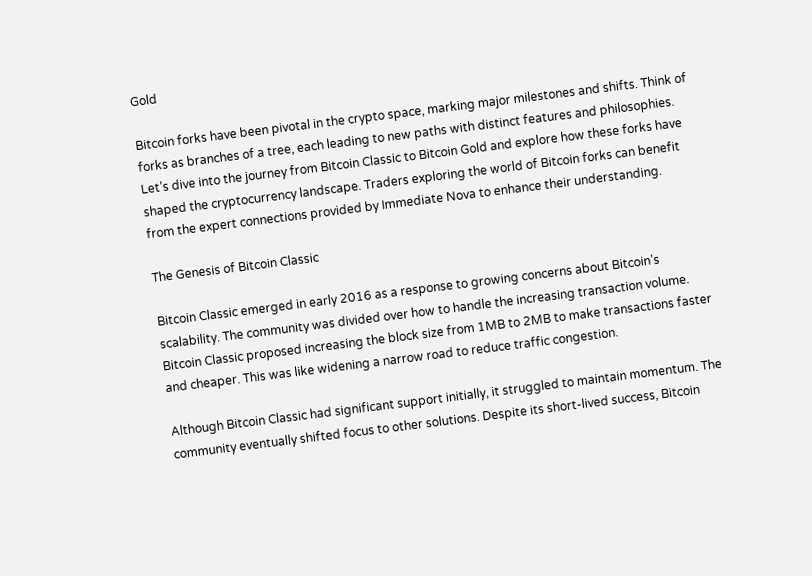Gold

Bitcoin forks have been pivotal in the crypto space, marking major milestones and shifts. Think of forks as branches of a tree, each leading to new paths with distinct features and philosophies. Let’s dive into the journey from Bitcoin Classic to Bitcoin Gold and explore how these forks have shaped the cryptocurrency landscape. Traders exploring the world of Bitcoin forks can benefit from the expert connections provided by Immediate Nova to enhance their understanding.

The Genesis of Bitcoin Classic

Bitcoin Classic emerged in early 2016 as a response to growing concerns about Bitcoin’s scalability. The community was divided over how to handle the increasing transaction volume. Bitcoin Classic proposed increasing the block size from 1MB to 2MB to make transactions faster and cheaper. This was like widening a narrow road to reduce traffic congestion.

Although Bitcoin Classic had significant support initially, it struggled to maintain momentum. The community eventually shifted focus to other solutions. Despite its short-lived success, Bitcoin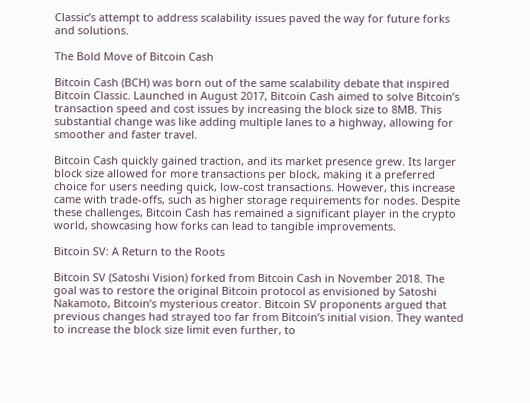Classic’s attempt to address scalability issues paved the way for future forks and solutions.

The Bold Move of Bitcoin Cash

Bitcoin Cash (BCH) was born out of the same scalability debate that inspired Bitcoin Classic. Launched in August 2017, Bitcoin Cash aimed to solve Bitcoin’s transaction speed and cost issues by increasing the block size to 8MB. This substantial change was like adding multiple lanes to a highway, allowing for smoother and faster travel.

Bitcoin Cash quickly gained traction, and its market presence grew. Its larger block size allowed for more transactions per block, making it a preferred choice for users needing quick, low-cost transactions. However, this increase came with trade-offs, such as higher storage requirements for nodes. Despite these challenges, Bitcoin Cash has remained a significant player in the crypto world, showcasing how forks can lead to tangible improvements.

Bitcoin SV: A Return to the Roots

Bitcoin SV (Satoshi Vision) forked from Bitcoin Cash in November 2018. The goal was to restore the original Bitcoin protocol as envisioned by Satoshi Nakamoto, Bitcoin’s mysterious creator. Bitcoin SV proponents argued that previous changes had strayed too far from Bitcoin’s initial vision. They wanted to increase the block size limit even further, to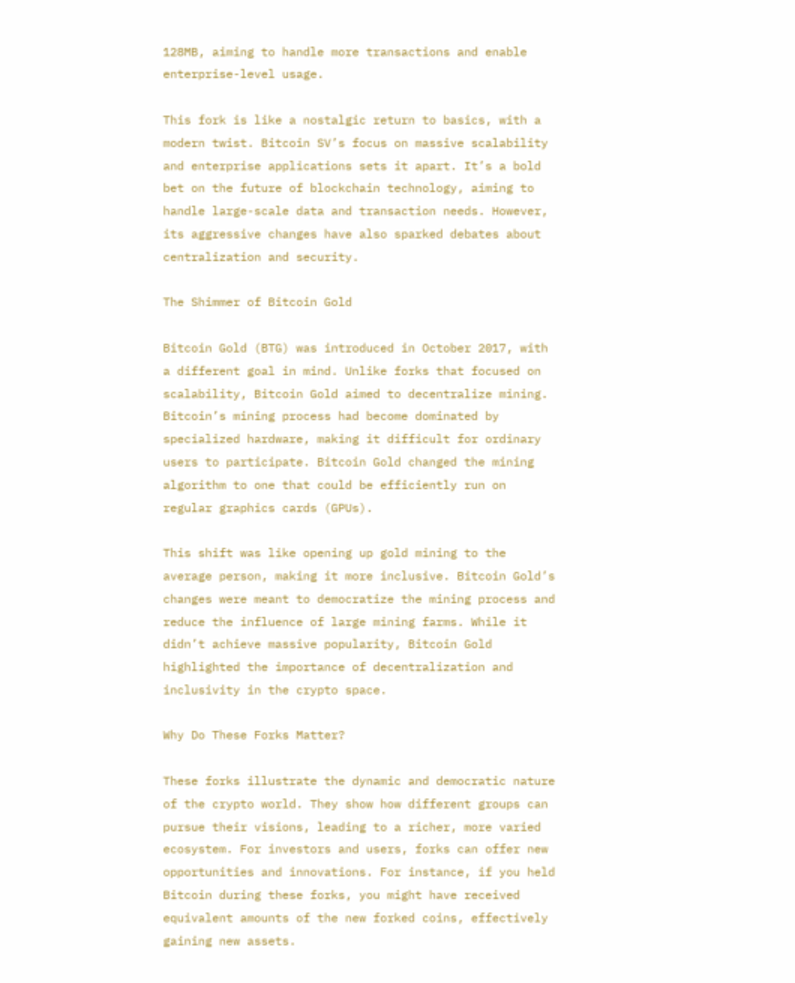128MB, aiming to handle more transactions and enable enterprise-level usage.

This fork is like a nostalgic return to basics, with a modern twist. Bitcoin SV’s focus on massive scalability and enterprise applications sets it apart. It’s a bold bet on the future of blockchain technology, aiming to handle large-scale data and transaction needs. However, its aggressive changes have also sparked debates about centralization and security.

The Shimmer of Bitcoin Gold

Bitcoin Gold (BTG) was introduced in October 2017, with a different goal in mind. Unlike forks that focused on scalability, Bitcoin Gold aimed to decentralize mining. Bitcoin’s mining process had become dominated by specialized hardware, making it difficult for ordinary users to participate. Bitcoin Gold changed the mining algorithm to one that could be efficiently run on regular graphics cards (GPUs).

This shift was like opening up gold mining to the average person, making it more inclusive. Bitcoin Gold’s changes were meant to democratize the mining process and reduce the influence of large mining farms. While it didn’t achieve massive popularity, Bitcoin Gold highlighted the importance of decentralization and inclusivity in the crypto space.

Why Do These Forks Matter?

These forks illustrate the dynamic and democratic nature of the crypto world. They show how different groups can pursue their visions, leading to a richer, more varied ecosystem. For investors and users, forks can offer new opportunities and innovations. For instance, if you held Bitcoin during these forks, you might have received equivalent amounts of the new forked coins, effectively gaining new assets.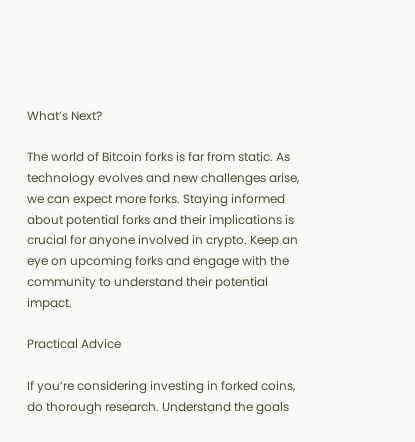What’s Next?

The world of Bitcoin forks is far from static. As technology evolves and new challenges arise, we can expect more forks. Staying informed about potential forks and their implications is crucial for anyone involved in crypto. Keep an eye on upcoming forks and engage with the community to understand their potential impact.

Practical Advice

If you’re considering investing in forked coins, do thorough research. Understand the goals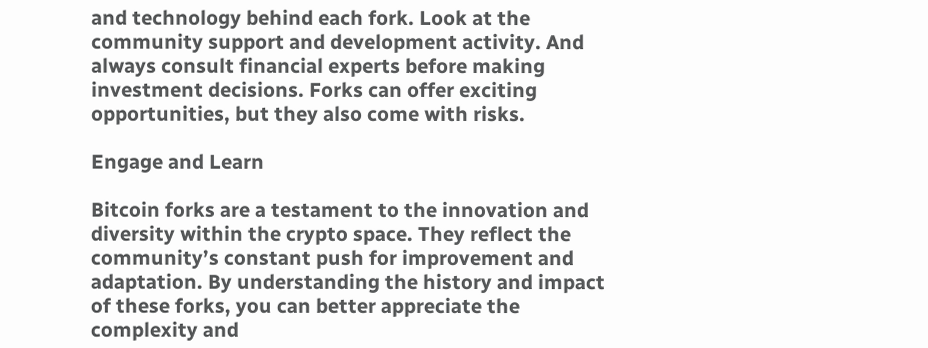and technology behind each fork. Look at the community support and development activity. And always consult financial experts before making investment decisions. Forks can offer exciting opportunities, but they also come with risks.

Engage and Learn

Bitcoin forks are a testament to the innovation and diversity within the crypto space. They reflect the community’s constant push for improvement and adaptation. By understanding the history and impact of these forks, you can better appreciate the complexity and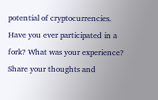potential of cryptocurrencies. Have you ever participated in a fork? What was your experience? Share your thoughts and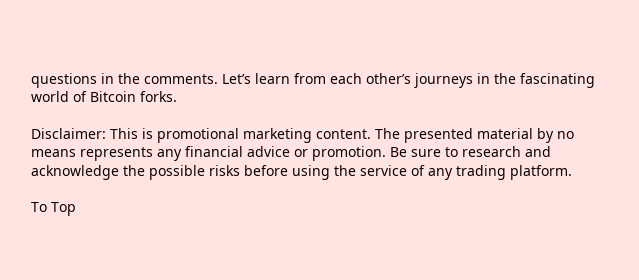questions in the comments. Let’s learn from each other’s journeys in the fascinating world of Bitcoin forks.

Disclaimer: This is promotional marketing content. The presented material by no means represents any financial advice or promotion. Be sure to research and acknowledge the possible risks before using the service of any trading platform.

To Top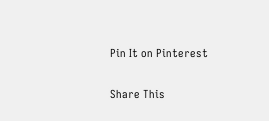Pin It on Pinterest

Share This